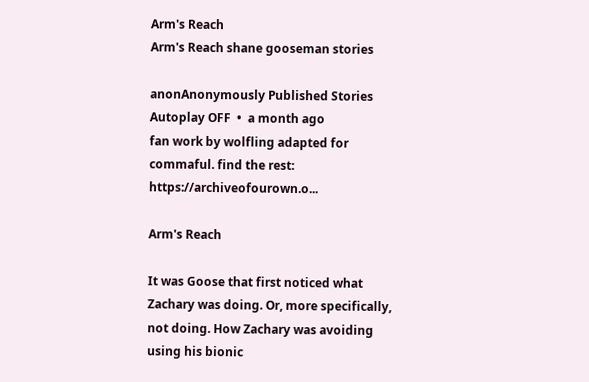Arm's Reach
Arm's Reach shane gooseman stories

anonAnonymously Published Stories
Autoplay OFF  •  a month ago
fan work by wolfling adapted for commaful. find the rest: https://archiveofourown.o...

Arm's Reach

It was Goose that first noticed what Zachary was doing. Or, more specifically, not doing. How Zachary was avoiding using his bionic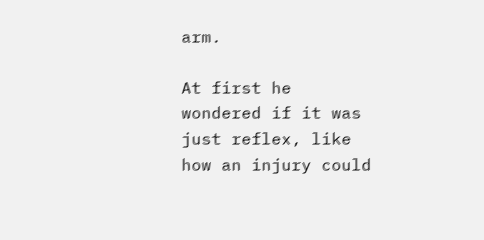arm.

At first he wondered if it was just reflex, like how an injury could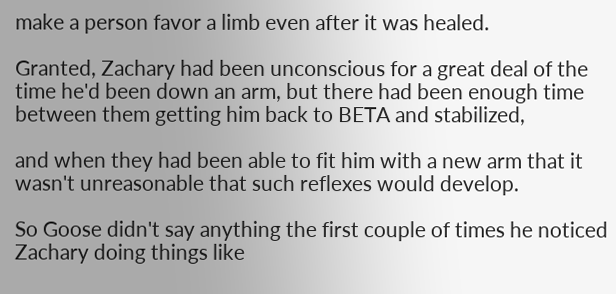make a person favor a limb even after it was healed.

Granted, Zachary had been unconscious for a great deal of the time he'd been down an arm, but there had been enough time between them getting him back to BETA and stabilized,

and when they had been able to fit him with a new arm that it wasn't unreasonable that such reflexes would develop.

So Goose didn't say anything the first couple of times he noticed Zachary doing things like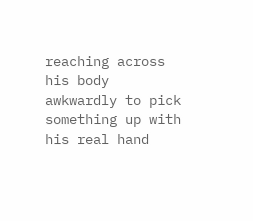reaching across his body awkwardly to pick something up with his real hand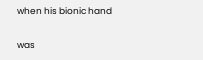when his bionic hand

was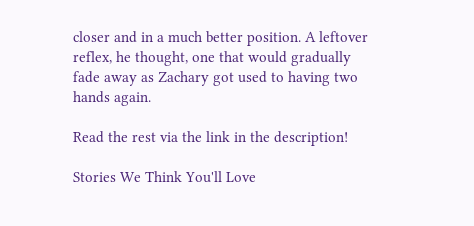closer and in a much better position. A leftover reflex, he thought, one that would gradually fade away as Zachary got used to having two hands again.

Read the rest via the link in the description!

Stories We Think You'll Love